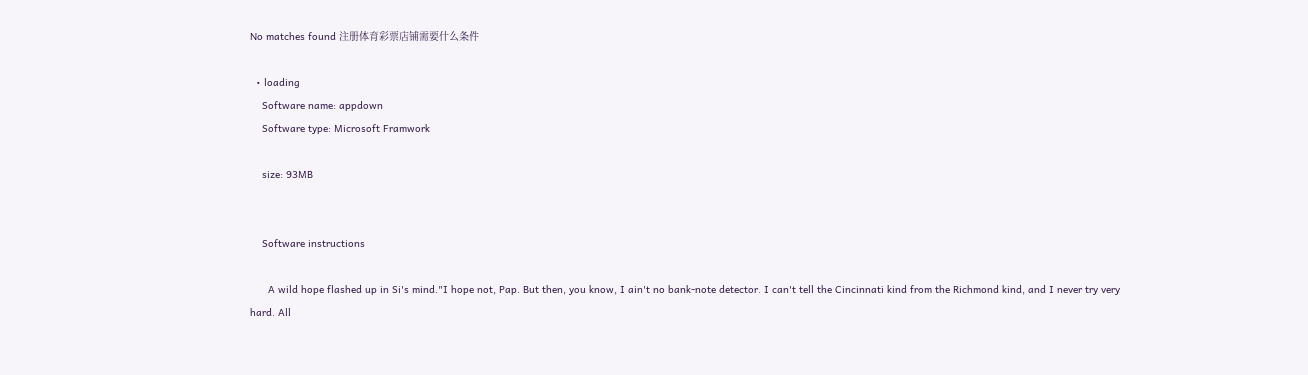No matches found 注册体育彩票店铺需要什么条件

  • loading
    Software name: appdown
    Software type: Microsoft Framwork

    size: 93MB


    Software instructions

      A wild hope flashed up in Si's mind."I hope not, Pap. But then, you know, I ain't no bank-note detector. I can't tell the Cincinnati kind from the Richmond kind, and I never try very hard. All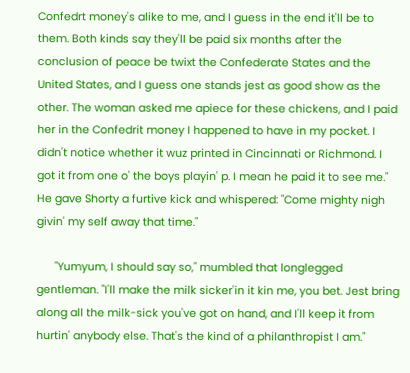Confedrt money's alike to me, and I guess in the end it'll be to them. Both kinds say they'll be paid six months after the conclusion of peace be twixt the Confederate States and the United States, and I guess one stands jest as good show as the other. The woman asked me apiece for these chickens, and I paid her in the Confedrit money I happened to have in my pocket. I didn't notice whether it wuz printed in Cincinnati or Richmond. I got it from one o' the boys playin' p. I mean he paid it to see me." He gave Shorty a furtive kick and whispered: "Come mighty nigh givin' my self away that time."

      "Yumyum, I should say so," mumbled that longlegged gentleman. "I'll make the milk sicker'in it kin me, you bet. Jest bring along all the milk-sick you've got on hand, and I'll keep it from hurtin' anybody else. That's the kind of a philanthropist I am."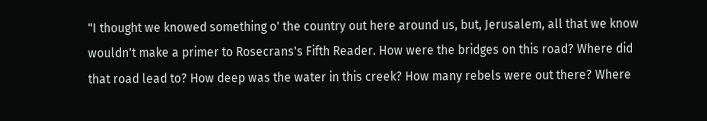"I thought we knowed something o' the country out here around us, but, Jerusalem, all that we know wouldn't make a primer to Rosecrans's Fifth Reader. How were the bridges on this road? Where did that road lead to? How deep was the water in this creek? How many rebels were out there? Where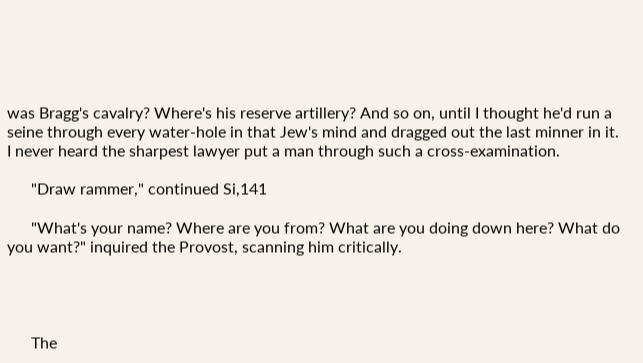was Bragg's cavalry? Where's his reserve artillery? And so on, until I thought he'd run a seine through every water-hole in that Jew's mind and dragged out the last minner in it. I never heard the sharpest lawyer put a man through such a cross-examination.

      "Draw rammer," continued Si,141

      "What's your name? Where are you from? What are you doing down here? What do you want?" inquired the Provost, scanning him critically.




      The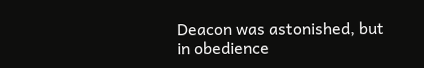Deacon was astonished, but in obedience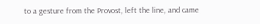to a gesture from the Provost, left the line, and came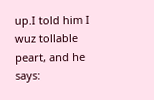up.I told him I wuz tollable peart, and he says: